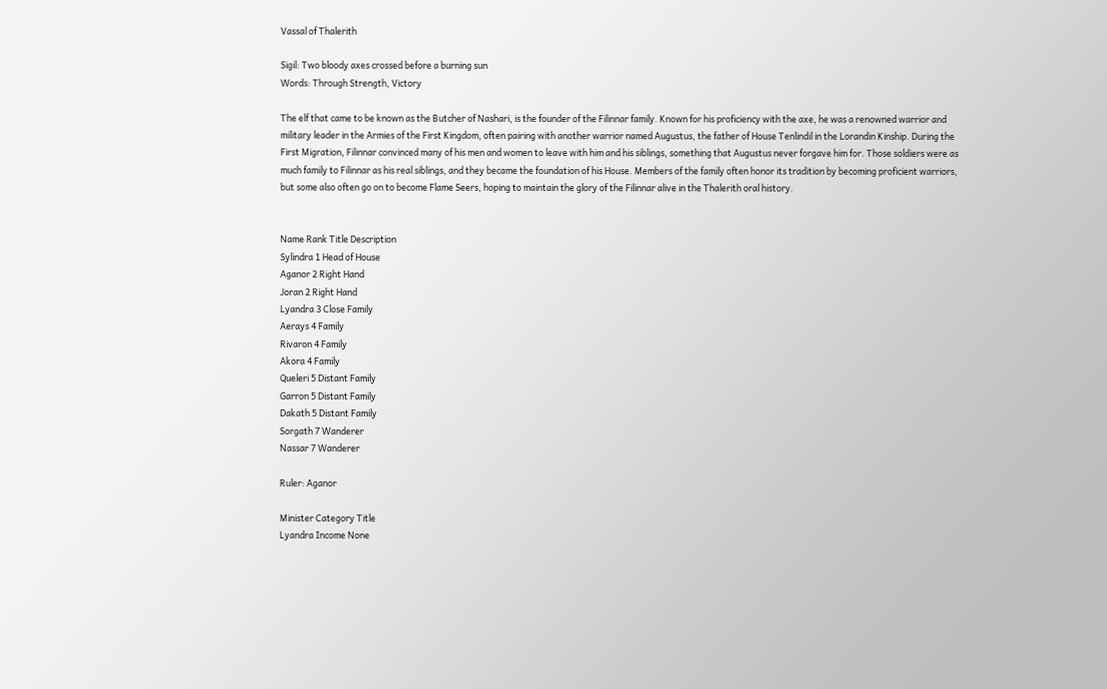Vassal of Thalerith

Sigil: Two bloody axes crossed before a burning sun
Words: Through Strength, Victory

The elf that came to be known as the Butcher of Nashari, is the founder of the Filinnar family. Known for his proficiency with the axe, he was a renowned warrior and military leader in the Armies of the First Kingdom, often pairing with another warrior named Augustus, the father of House Tenlindil in the Lorandin Kinship. During the First Migration, Filinnar convinced many of his men and women to leave with him and his siblings, something that Augustus never forgave him for. Those soldiers were as much family to Filinnar as his real siblings, and they became the foundation of his House. Members of the family often honor its tradition by becoming proficient warriors, but some also often go on to become Flame Seers, hoping to maintain the glory of the Filinnar alive in the Thalerith oral history.


Name Rank Title Description
Sylindra 1 Head of House
Aganor 2 Right Hand
Joran 2 Right Hand
Lyandra 3 Close Family
Aerays 4 Family
Rivaron 4 Family
Akora 4 Family
Queleri 5 Distant Family
Garron 5 Distant Family
Dakath 5 Distant Family
Sorgath 7 Wanderer
Nassar 7 Wanderer

Ruler: Aganor

Minister Category Title
Lyandra Income None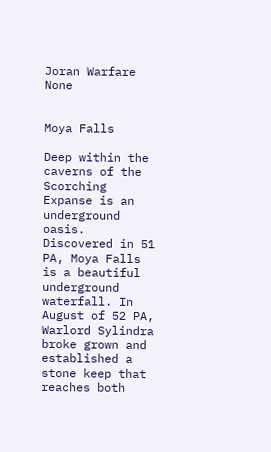Joran Warfare None


Moya Falls

Deep within the caverns of the Scorching Expanse is an underground oasis. Discovered in 51 PA, Moya Falls is a beautiful underground waterfall. In August of 52 PA, Warlord Sylindra broke grown and established a stone keep that reaches both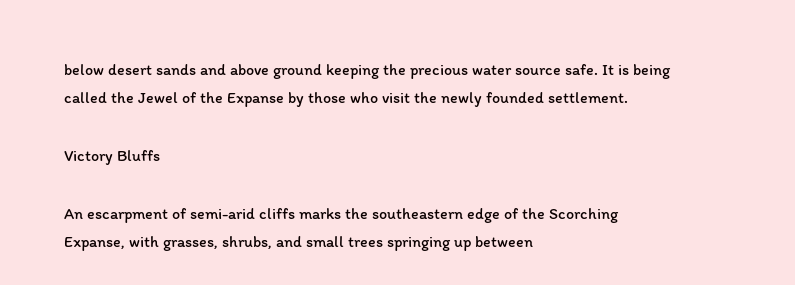below desert sands and above ground keeping the precious water source safe. It is being called the Jewel of the Expanse by those who visit the newly founded settlement.

Victory Bluffs

An escarpment of semi-arid cliffs marks the southeastern edge of the Scorching Expanse, with grasses, shrubs, and small trees springing up between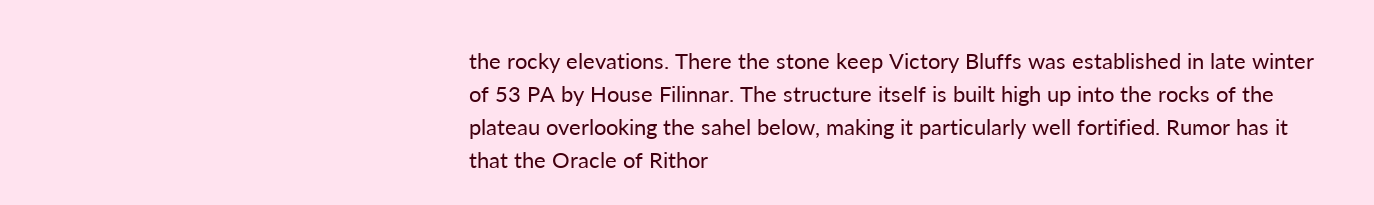the rocky elevations. There the stone keep Victory Bluffs was established in late winter of 53 PA by House Filinnar. The structure itself is built high up into the rocks of the plateau overlooking the sahel below, making it particularly well fortified. Rumor has it that the Oracle of Rithor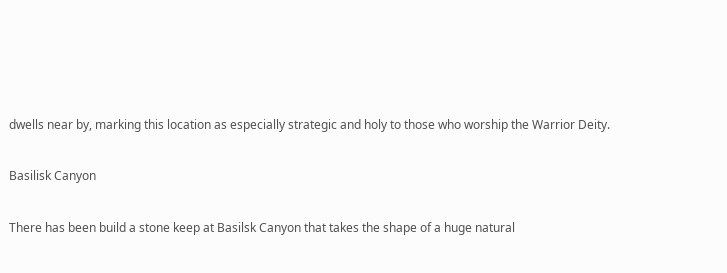dwells near by, marking this location as especially strategic and holy to those who worship the Warrior Deity.

Basilisk Canyon

There has been build a stone keep at Basilsk Canyon that takes the shape of a huge natural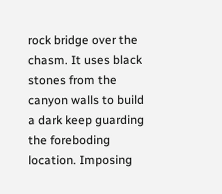rock bridge over the chasm. It uses black stones from the canyon walls to build a dark keep guarding the foreboding location. Imposing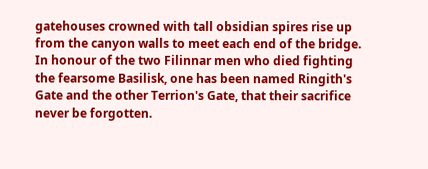gatehouses crowned with tall obsidian spires rise up from the canyon walls to meet each end of the bridge. In honour of the two Filinnar men who died fighting the fearsome Basilisk, one has been named Ringith's Gate and the other Terrion's Gate, that their sacrifice never be forgotten.